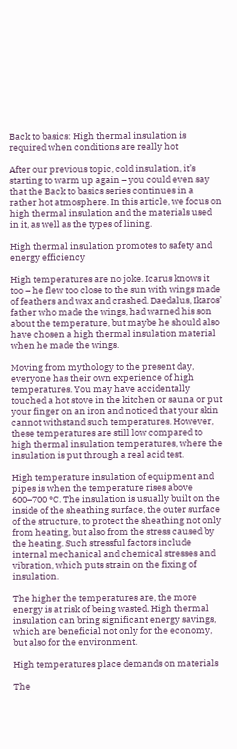Back to basics: High thermal insulation is required when conditions are really hot

After our previous topic, cold insulation, it’s starting to warm up again – you could even say that the Back to basics series continues in a rather hot atmosphere. In this article, we focus on high thermal insulation and the materials used in it, as well as the types of lining.

High thermal insulation promotes to safety and energy efficiency

High temperatures are no joke. Icarus knows it too – he flew too close to the sun with wings made of feathers and wax and crashed. Daedalus, Ikaros’ father who made the wings, had warned his son about the temperature, but maybe he should also have chosen a high thermal insulation material when he made the wings.

Moving from mythology to the present day, everyone has their own experience of high temperatures. You may have accidentally touched a hot stove in the kitchen or sauna or put your finger on an iron and noticed that your skin cannot withstand such temperatures. However, these temperatures are still low compared to high thermal insulation temperatures, where the insulation is put through a real acid test.

High temperature insulation of equipment and pipes is when the temperature rises above 600–700 °C. The insulation is usually built on the inside of the sheathing surface, the outer surface of the structure, to protect the sheathing not only from heating, but also from the stress caused by the heating. Such stressful factors include internal mechanical and chemical stresses and vibration, which puts strain on the fixing of insulation.

The higher the temperatures are, the more energy is at risk of being wasted. High thermal insulation can bring significant energy savings, which are beneficial not only for the economy, but also for the environment.

High temperatures place demands on materials

The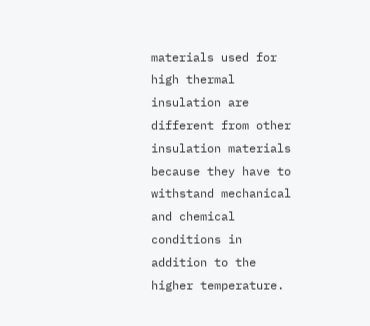materials used for high thermal insulation are different from other insulation materials because they have to withstand mechanical and chemical conditions in addition to the higher temperature.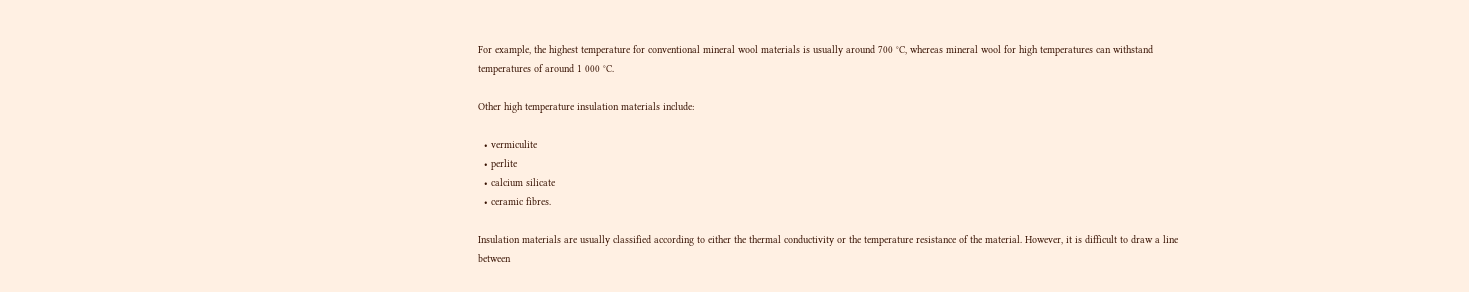For example, the highest temperature for conventional mineral wool materials is usually around 700 °C, whereas mineral wool for high temperatures can withstand temperatures of around 1 000 °C.

Other high temperature insulation materials include:

  • vermiculite
  • perlite
  • calcium silicate
  • ceramic fibres.

Insulation materials are usually classified according to either the thermal conductivity or the temperature resistance of the material. However, it is difficult to draw a line between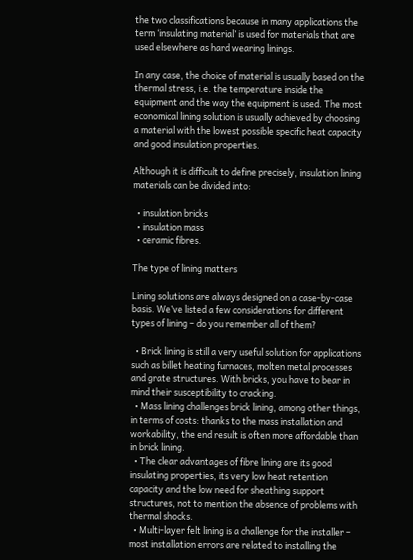the two classifications because in many applications the term ‘insulating material’ is used for materials that are used elsewhere as hard wearing linings.

In any case, the choice of material is usually based on the thermal stress, i.e. the temperature inside the equipment and the way the equipment is used. The most economical lining solution is usually achieved by choosing a material with the lowest possible specific heat capacity and good insulation properties.

Although it is difficult to define precisely, insulation lining materials can be divided into:

  • insulation bricks
  • insulation mass
  • ceramic fibres.

The type of lining matters

Lining solutions are always designed on a case-by-case basis. We’ve listed a few considerations for different types of lining – do you remember all of them?

  • Brick lining is still a very useful solution for applications such as billet heating furnaces, molten metal processes and grate structures. With bricks, you have to bear in mind their susceptibility to cracking.
  • Mass lining challenges brick lining, among other things, in terms of costs: thanks to the mass installation and workability, the end result is often more affordable than in brick lining.
  • The clear advantages of fibre lining are its good insulating properties, its very low heat retention capacity and the low need for sheathing support structures, not to mention the absence of problems with thermal shocks.
  • Multi-layer felt lining is a challenge for the installer – most installation errors are related to installing the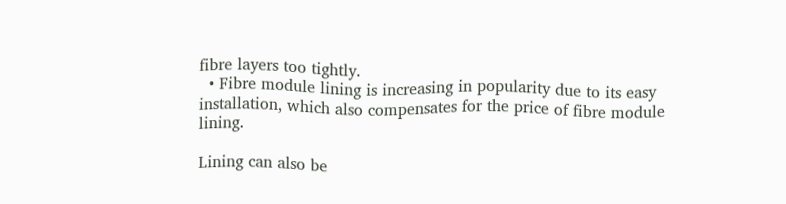fibre layers too tightly.
  • Fibre module lining is increasing in popularity due to its easy installation, which also compensates for the price of fibre module lining.

Lining can also be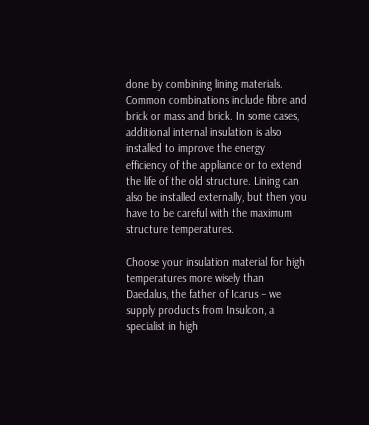done by combining lining materials. Common combinations include fibre and brick or mass and brick. In some cases, additional internal insulation is also installed to improve the energy efficiency of the appliance or to extend the life of the old structure. Lining can also be installed externally, but then you have to be careful with the maximum structure temperatures.

Choose your insulation material for high temperatures more wisely than Daedalus, the father of Icarus – we supply products from Insulcon, a specialist in high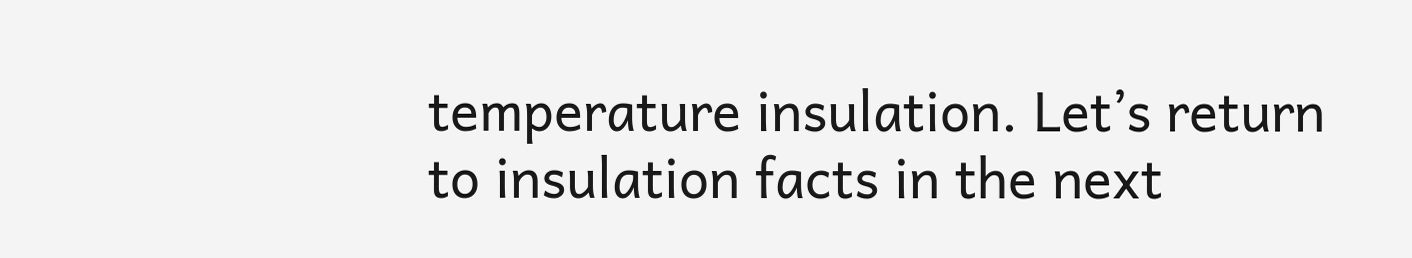temperature insulation. Let’s return to insulation facts in the next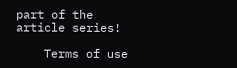part of the article series!

    Terms of use